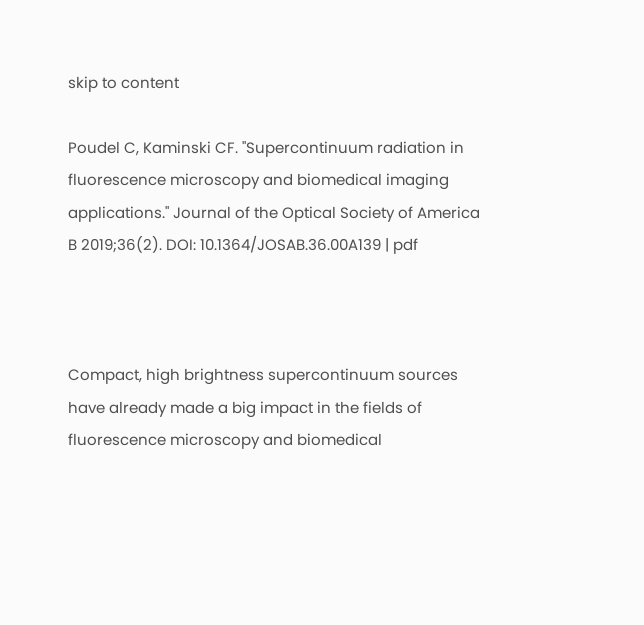skip to content

Poudel C, Kaminski CF. "Supercontinuum radiation in fluorescence microscopy and biomedical imaging applications." Journal of the Optical Society of America B 2019;36(2). DOI: 10.1364/JOSAB.36.00A139 | pdf



Compact, high brightness supercontinuum sources have already made a big impact in the fields of fluorescence microscopy and biomedical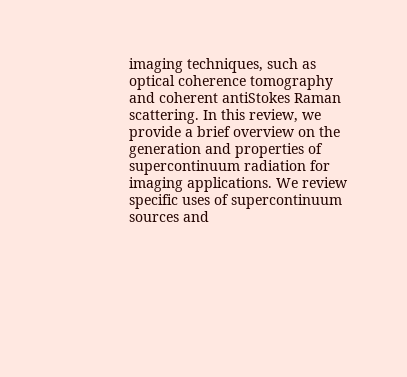imaging techniques, such as optical coherence tomography and coherent antiStokes Raman scattering. In this review, we provide a brief overview on the generation and properties of supercontinuum radiation for imaging applications. We review specific uses of supercontinuum sources and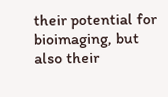their potential for bioimaging, but also their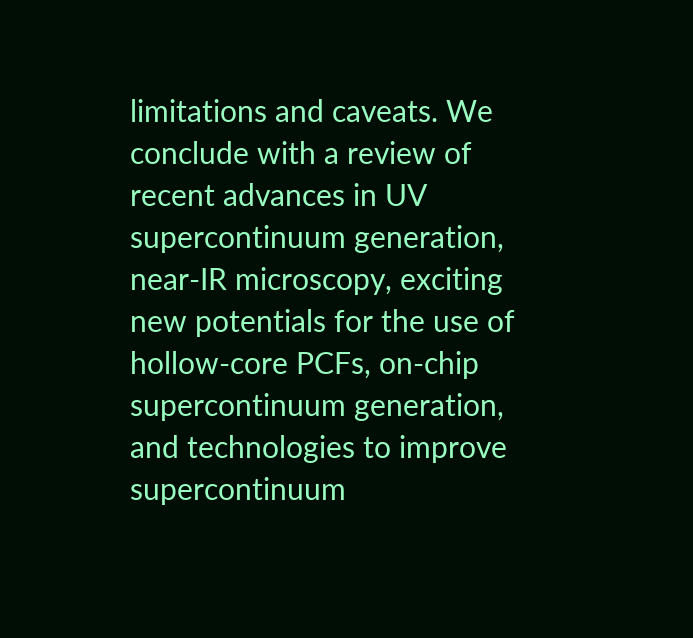limitations and caveats. We conclude with a review of recent advances in UV supercontinuum generation, near-IR microscopy, exciting new potentials for the use of hollow-core PCFs, on-chip supercontinuum generation, and technologies to improve supercontinuum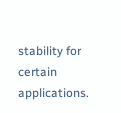stability for certain applications.